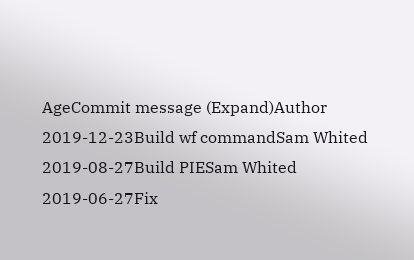AgeCommit message (Expand)Author
2019-12-23Build wf commandSam Whited
2019-08-27Build PIESam Whited
2019-06-27Fix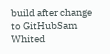build after change to GitHubSam Whited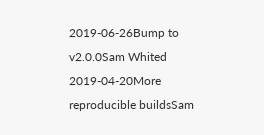2019-06-26Bump to v2.0.0Sam Whited
2019-04-20More reproducible buildsSam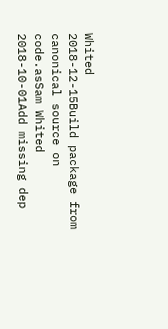Whited
2018-12-15Build package from canonical source on code.asSam Whited
2018-10-01Add missing dep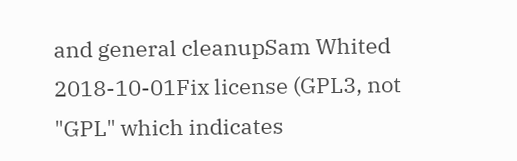and general cleanupSam Whited
2018-10-01Fix license (GPL3, not "GPL" which indicates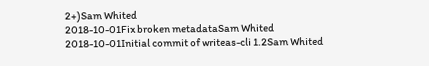2+)Sam Whited
2018-10-01Fix broken metadataSam Whited
2018-10-01Initial commit of writeas-cli 1.2Sam Whited